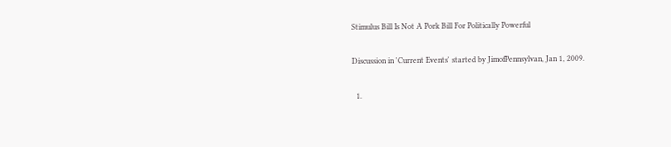Stimulus Bill Is Not A Pork Bill For Politically Powerful

Discussion in 'Current Events' started by JimofPennsylvan, Jan 1, 2009.

  1.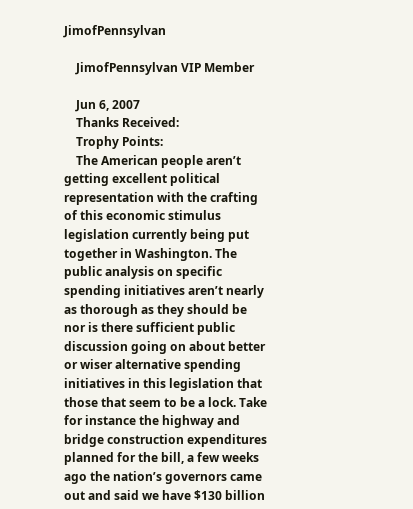JimofPennsylvan

    JimofPennsylvan VIP Member

    Jun 6, 2007
    Thanks Received:
    Trophy Points:
    The American people aren’t getting excellent political representation with the crafting of this economic stimulus legislation currently being put together in Washington. The public analysis on specific spending initiatives aren’t nearly as thorough as they should be nor is there sufficient public discussion going on about better or wiser alternative spending initiatives in this legislation that those that seem to be a lock. Take for instance the highway and bridge construction expenditures planned for the bill, a few weeks ago the nation’s governors came out and said we have $130 billion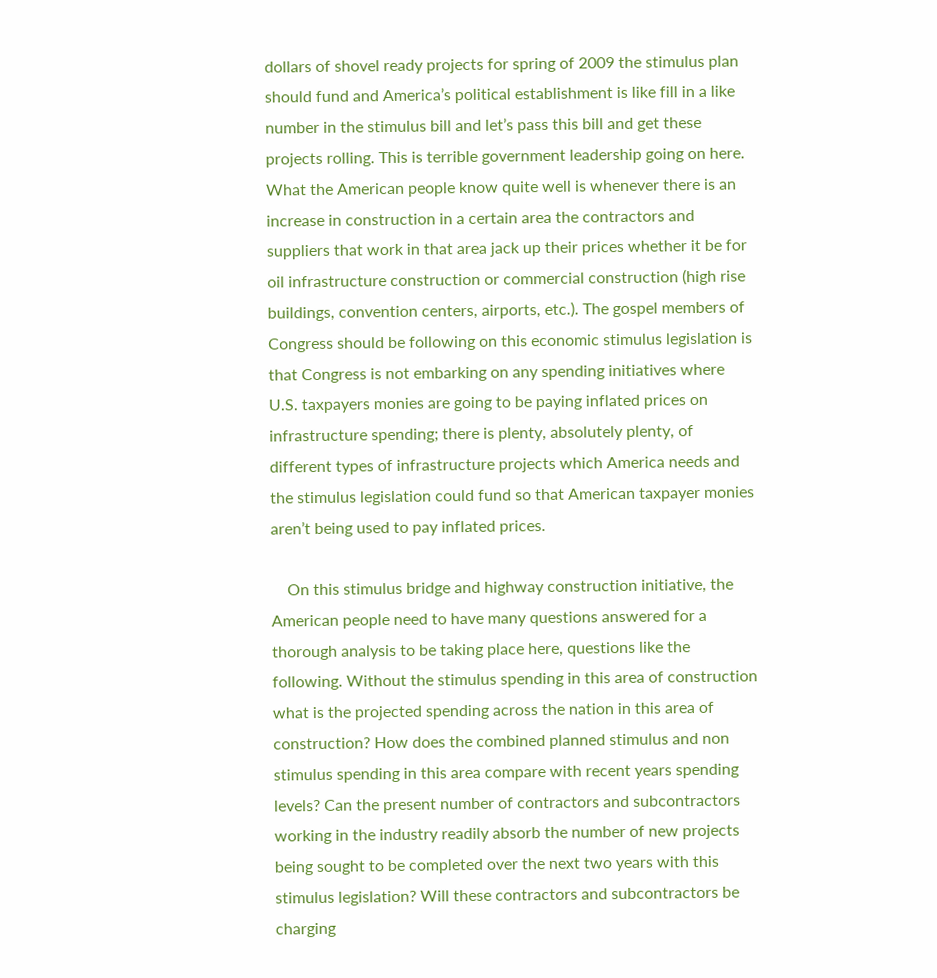dollars of shovel ready projects for spring of 2009 the stimulus plan should fund and America’s political establishment is like fill in a like number in the stimulus bill and let’s pass this bill and get these projects rolling. This is terrible government leadership going on here. What the American people know quite well is whenever there is an increase in construction in a certain area the contractors and suppliers that work in that area jack up their prices whether it be for oil infrastructure construction or commercial construction (high rise buildings, convention centers, airports, etc.). The gospel members of Congress should be following on this economic stimulus legislation is that Congress is not embarking on any spending initiatives where U.S. taxpayers monies are going to be paying inflated prices on infrastructure spending; there is plenty, absolutely plenty, of different types of infrastructure projects which America needs and the stimulus legislation could fund so that American taxpayer monies aren’t being used to pay inflated prices.

    On this stimulus bridge and highway construction initiative, the American people need to have many questions answered for a thorough analysis to be taking place here, questions like the following. Without the stimulus spending in this area of construction what is the projected spending across the nation in this area of construction? How does the combined planned stimulus and non stimulus spending in this area compare with recent years spending levels? Can the present number of contractors and subcontractors working in the industry readily absorb the number of new projects being sought to be completed over the next two years with this stimulus legislation? Will these contractors and subcontractors be charging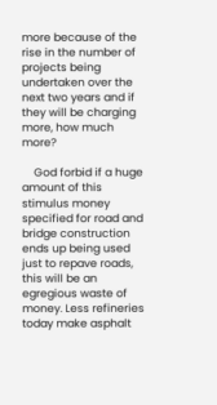more because of the rise in the number of projects being undertaken over the next two years and if they will be charging more, how much more?

    God forbid if a huge amount of this stimulus money specified for road and bridge construction ends up being used just to repave roads, this will be an egregious waste of money. Less refineries today make asphalt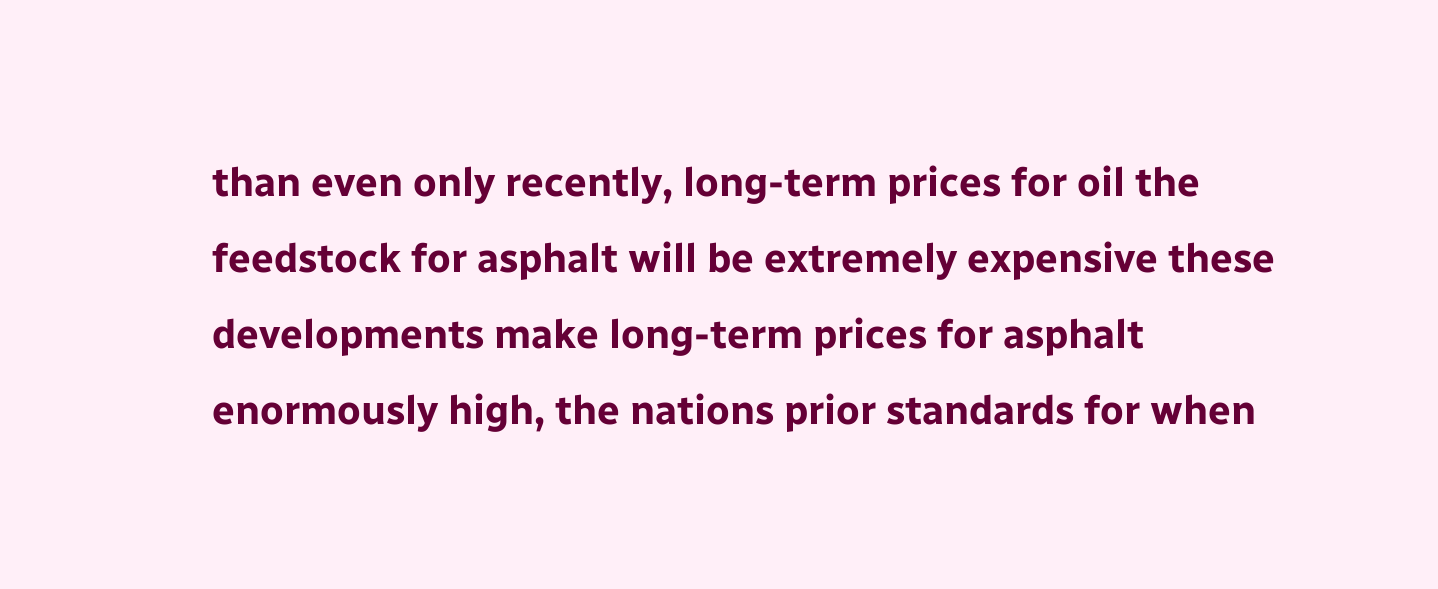than even only recently, long-term prices for oil the feedstock for asphalt will be extremely expensive these developments make long-term prices for asphalt enormously high, the nations prior standards for when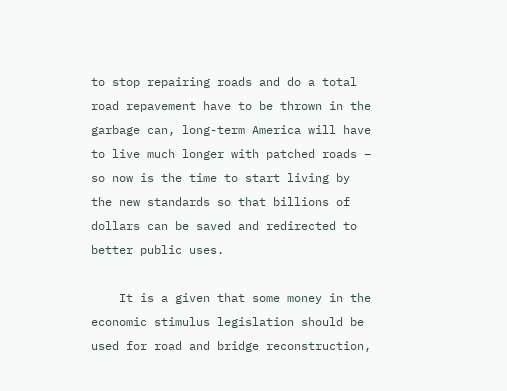to stop repairing roads and do a total road repavement have to be thrown in the garbage can, long-term America will have to live much longer with patched roads – so now is the time to start living by the new standards so that billions of dollars can be saved and redirected to better public uses.

    It is a given that some money in the economic stimulus legislation should be used for road and bridge reconstruction,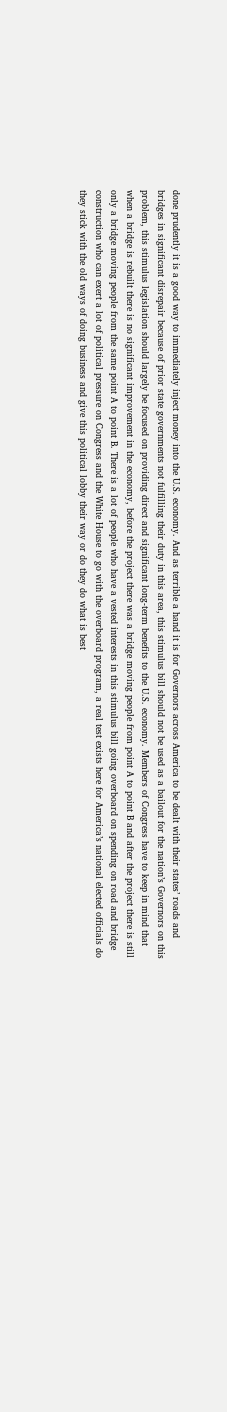done prudently it is a good way to immediately inject money into the U.S. economy. And as terrible a hand it is for Governors across America to be dealt with their states’ roads and bridges in significant disrepair because of prior state governments not fulfilling their duty in this area, this stimulus bill should not be used as a bailout for the nation’s Governors on this problem, this stimulus legislation should largely be focused on providing direct and significant long-term benefits to the U.S. economy. Members of Congress have to keep in mind that when a bridge is rebuilt there is no significant improvement in the economy, before the project there was a bridge moving people from point A to point B and after the project there is still only a bridge moving people from the same point A to point B. There is a lot of people who have a vested interests in this stimulus bill going overboard on spending on road and bridge construction who can exert a lot of political pressure on Congress and the White House to go with the overboard program, a real test exists here for America’s national elected officials do they stick with the old ways of doing business and give this political lobby their way or do they do what is best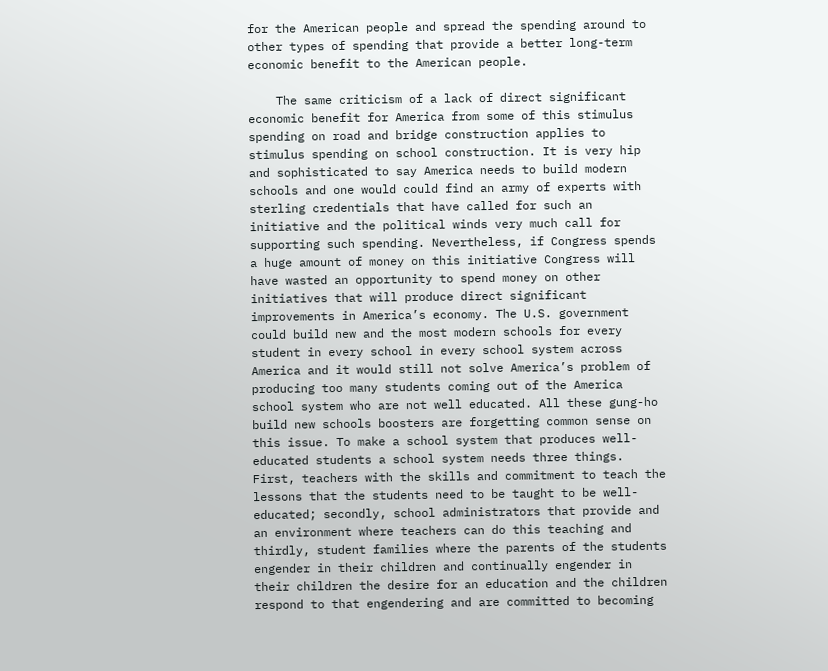for the American people and spread the spending around to other types of spending that provide a better long-term economic benefit to the American people.

    The same criticism of a lack of direct significant economic benefit for America from some of this stimulus spending on road and bridge construction applies to stimulus spending on school construction. It is very hip and sophisticated to say America needs to build modern schools and one would could find an army of experts with sterling credentials that have called for such an initiative and the political winds very much call for supporting such spending. Nevertheless, if Congress spends a huge amount of money on this initiative Congress will have wasted an opportunity to spend money on other initiatives that will produce direct significant improvements in America’s economy. The U.S. government could build new and the most modern schools for every student in every school in every school system across America and it would still not solve America’s problem of producing too many students coming out of the America school system who are not well educated. All these gung-ho build new schools boosters are forgetting common sense on this issue. To make a school system that produces well-educated students a school system needs three things. First, teachers with the skills and commitment to teach the lessons that the students need to be taught to be well-educated; secondly, school administrators that provide and an environment where teachers can do this teaching and thirdly, student families where the parents of the students engender in their children and continually engender in their children the desire for an education and the children respond to that engendering and are committed to becoming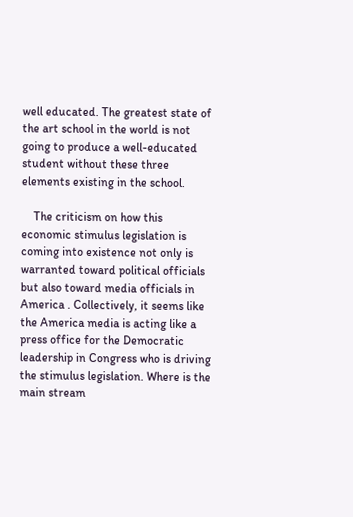well educated. The greatest state of the art school in the world is not going to produce a well-educated student without these three elements existing in the school.

    The criticism on how this economic stimulus legislation is coming into existence not only is warranted toward political officials but also toward media officials in America . Collectively, it seems like the America media is acting like a press office for the Democratic leadership in Congress who is driving the stimulus legislation. Where is the main stream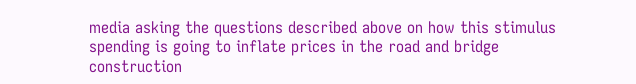media asking the questions described above on how this stimulus spending is going to inflate prices in the road and bridge construction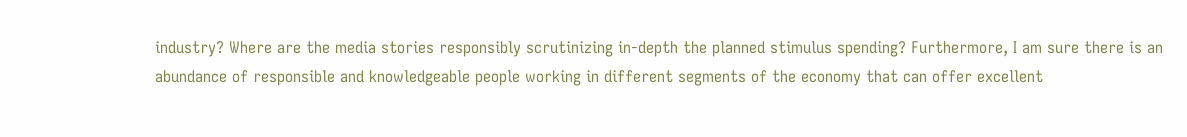industry? Where are the media stories responsibly scrutinizing in-depth the planned stimulus spending? Furthermore, I am sure there is an abundance of responsible and knowledgeable people working in different segments of the economy that can offer excellent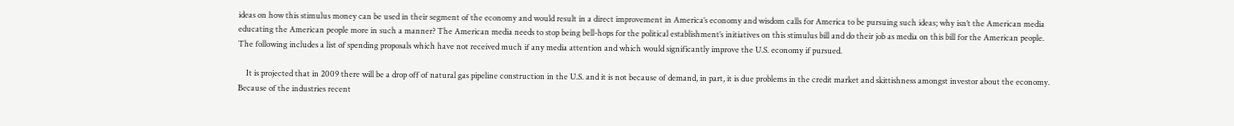ideas on how this stimulus money can be used in their segment of the economy and would result in a direct improvement in America’s economy and wisdom calls for America to be pursuing such ideas; why isn’t the American media educating the American people more in such a manner? The American media needs to stop being bell-hops for the political establishment’s initiatives on this stimulus bill and do their job as media on this bill for the American people. The following includes a list of spending proposals which have not received much if any media attention and which would significantly improve the U.S. economy if pursued.

    It is projected that in 2009 there will be a drop off of natural gas pipeline construction in the U.S. and it is not because of demand, in part, it is due problems in the credit market and skittishness amongst investor about the economy. Because of the industries recent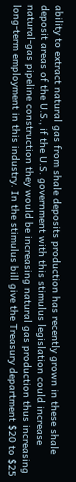ability to extract natural gas from shale deposits production has recently grown in these shale deposit areas of the U.S., if the U.S. government with this stimulus legislation could increase natural-gas pipeline construction they would be increasing natural gas production thus increasing long-term employment in this industry. In the stimulus bill give the Treasury department $20 to $25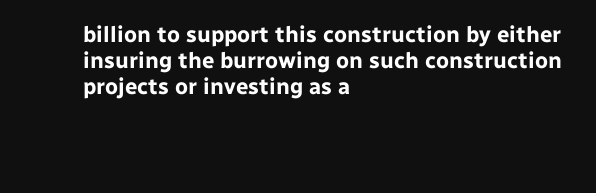billion to support this construction by either insuring the burrowing on such construction projects or investing as a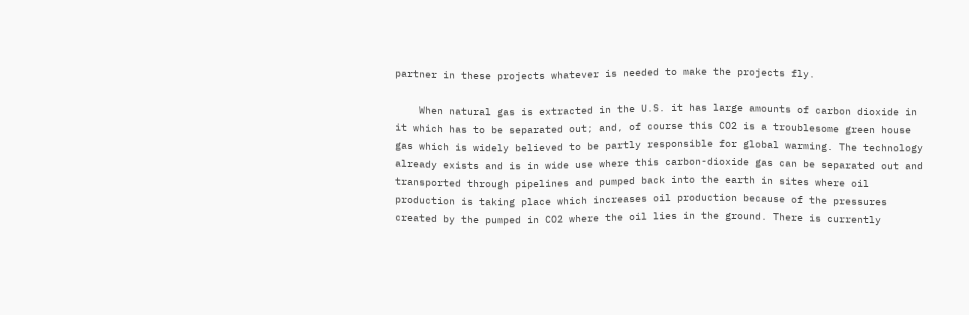partner in these projects whatever is needed to make the projects fly.

    When natural gas is extracted in the U.S. it has large amounts of carbon dioxide in it which has to be separated out; and, of course this CO2 is a troublesome green house gas which is widely believed to be partly responsible for global warming. The technology already exists and is in wide use where this carbon-dioxide gas can be separated out and transported through pipelines and pumped back into the earth in sites where oil production is taking place which increases oil production because of the pressures created by the pumped in CO2 where the oil lies in the ground. There is currently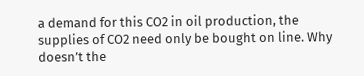a demand for this CO2 in oil production, the supplies of CO2 need only be bought on line. Why doesn’t the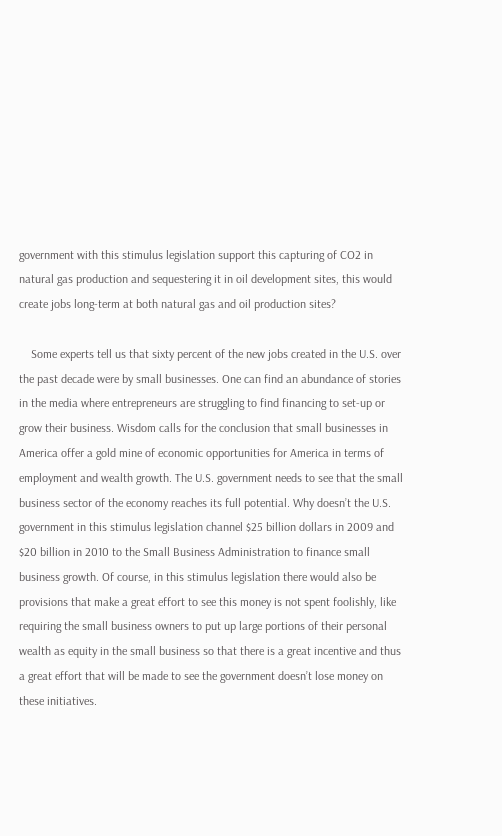government with this stimulus legislation support this capturing of CO2 in natural gas production and sequestering it in oil development sites, this would create jobs long-term at both natural gas and oil production sites?

    Some experts tell us that sixty percent of the new jobs created in the U.S. over the past decade were by small businesses. One can find an abundance of stories in the media where entrepreneurs are struggling to find financing to set-up or grow their business. Wisdom calls for the conclusion that small businesses in America offer a gold mine of economic opportunities for America in terms of employment and wealth growth. The U.S. government needs to see that the small business sector of the economy reaches its full potential. Why doesn’t the U.S. government in this stimulus legislation channel $25 billion dollars in 2009 and $20 billion in 2010 to the Small Business Administration to finance small business growth. Of course, in this stimulus legislation there would also be provisions that make a great effort to see this money is not spent foolishly, like requiring the small business owners to put up large portions of their personal wealth as equity in the small business so that there is a great incentive and thus a great effort that will be made to see the government doesn’t lose money on these initiatives.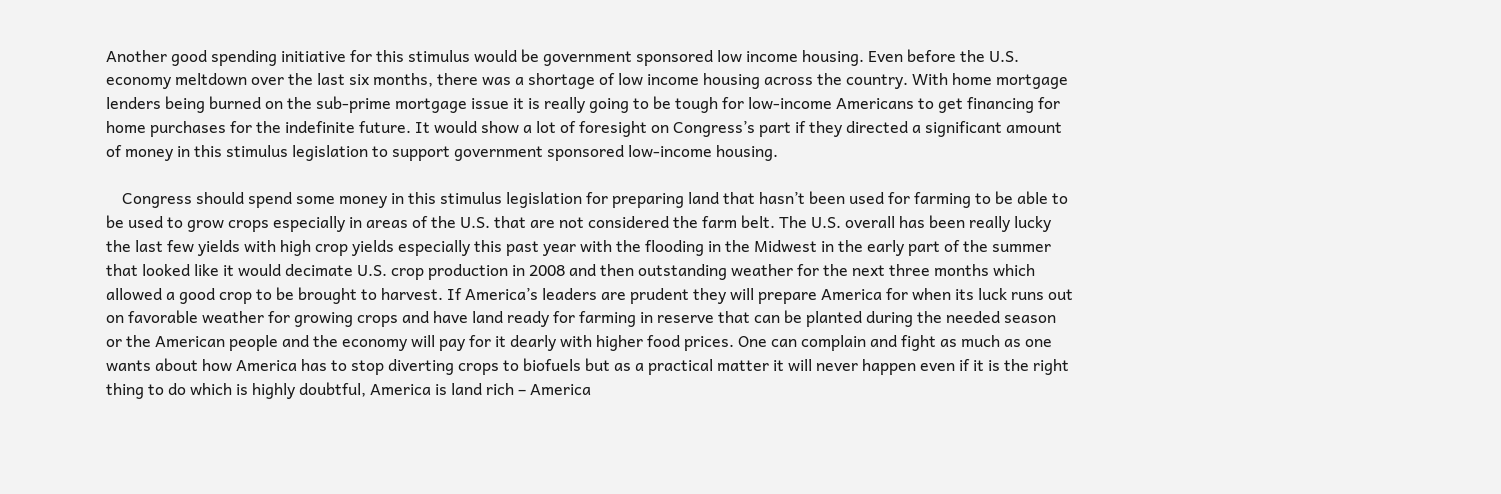Another good spending initiative for this stimulus would be government sponsored low income housing. Even before the U.S. economy meltdown over the last six months, there was a shortage of low income housing across the country. With home mortgage lenders being burned on the sub-prime mortgage issue it is really going to be tough for low-income Americans to get financing for home purchases for the indefinite future. It would show a lot of foresight on Congress’s part if they directed a significant amount of money in this stimulus legislation to support government sponsored low-income housing.

    Congress should spend some money in this stimulus legislation for preparing land that hasn’t been used for farming to be able to be used to grow crops especially in areas of the U.S. that are not considered the farm belt. The U.S. overall has been really lucky the last few yields with high crop yields especially this past year with the flooding in the Midwest in the early part of the summer that looked like it would decimate U.S. crop production in 2008 and then outstanding weather for the next three months which allowed a good crop to be brought to harvest. If America’s leaders are prudent they will prepare America for when its luck runs out on favorable weather for growing crops and have land ready for farming in reserve that can be planted during the needed season or the American people and the economy will pay for it dearly with higher food prices. One can complain and fight as much as one wants about how America has to stop diverting crops to biofuels but as a practical matter it will never happen even if it is the right thing to do which is highly doubtful, America is land rich – America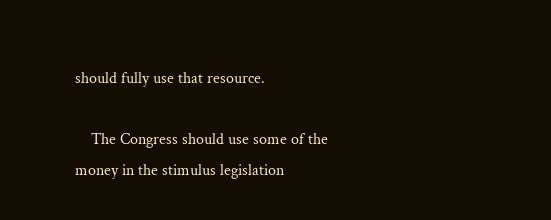should fully use that resource.

    The Congress should use some of the money in the stimulus legislation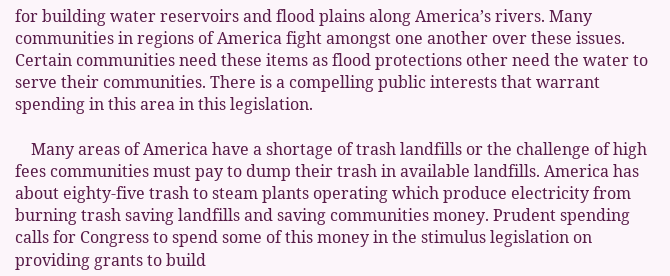for building water reservoirs and flood plains along America’s rivers. Many communities in regions of America fight amongst one another over these issues. Certain communities need these items as flood protections other need the water to serve their communities. There is a compelling public interests that warrant spending in this area in this legislation.

    Many areas of America have a shortage of trash landfills or the challenge of high fees communities must pay to dump their trash in available landfills. America has about eighty-five trash to steam plants operating which produce electricity from burning trash saving landfills and saving communities money. Prudent spending calls for Congress to spend some of this money in the stimulus legislation on providing grants to build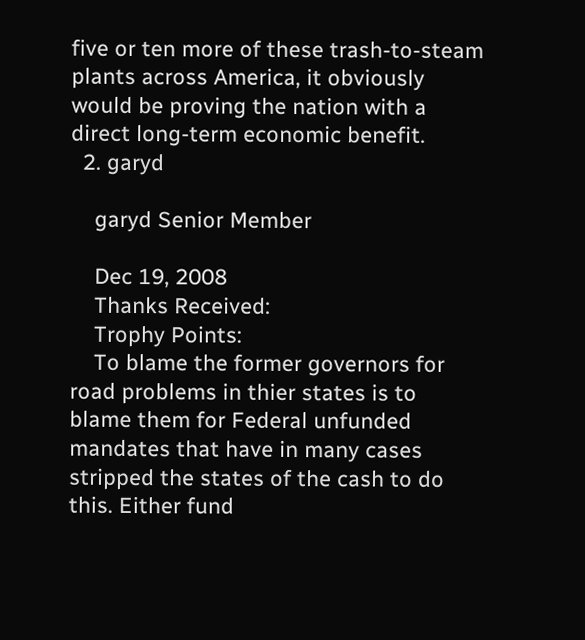five or ten more of these trash-to-steam plants across America, it obviously would be proving the nation with a direct long-term economic benefit.
  2. garyd

    garyd Senior Member

    Dec 19, 2008
    Thanks Received:
    Trophy Points:
    To blame the former governors for road problems in thier states is to blame them for Federal unfunded mandates that have in many cases stripped the states of the cash to do this. Either fund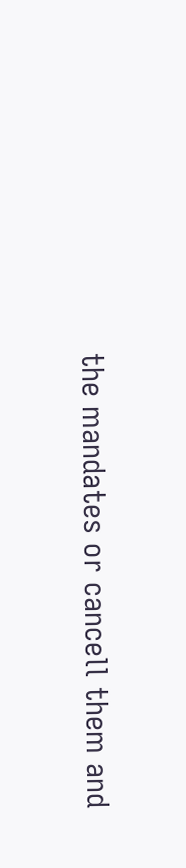the mandates or cancell them and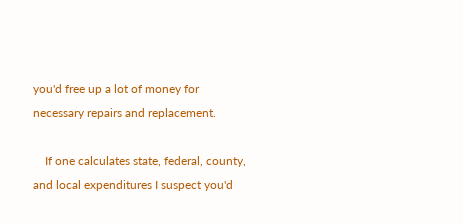you'd free up a lot of money for necessary repairs and replacement.

    If one calculates state, federal, county, and local expenditures I suspect you'd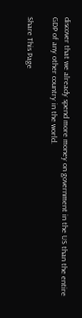discover that we already spend more money on government in the US than the entire GDP of any other country in the world.

Share This Page